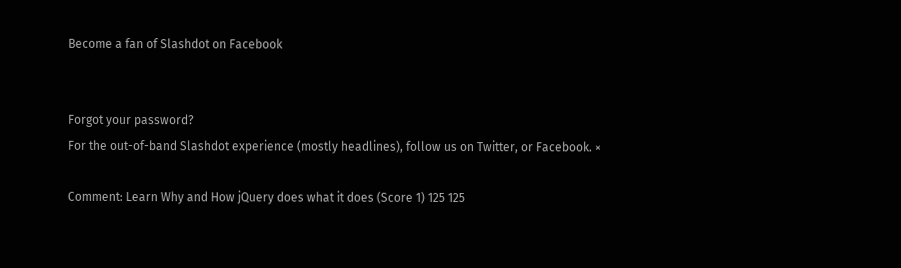Become a fan of Slashdot on Facebook


Forgot your password?
For the out-of-band Slashdot experience (mostly headlines), follow us on Twitter, or Facebook. ×

Comment: Learn Why and How jQuery does what it does (Score 1) 125 125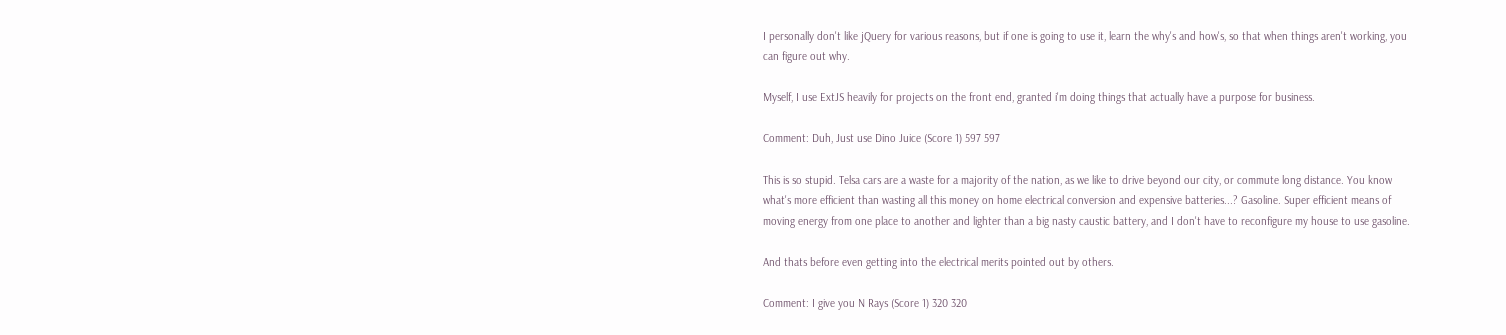I personally don't like jQuery for various reasons, but if one is going to use it, learn the why's and how's, so that when things aren't working, you can figure out why.

Myself, I use ExtJS heavily for projects on the front end, granted i'm doing things that actually have a purpose for business.

Comment: Duh, Just use Dino Juice (Score 1) 597 597

This is so stupid. Telsa cars are a waste for a majority of the nation, as we like to drive beyond our city, or commute long distance. You know what's more efficient than wasting all this money on home electrical conversion and expensive batteries...? Gasoline. Super efficient means of moving energy from one place to another and lighter than a big nasty caustic battery, and I don't have to reconfigure my house to use gasoline.

And thats before even getting into the electrical merits pointed out by others.

Comment: I give you N Rays (Score 1) 320 320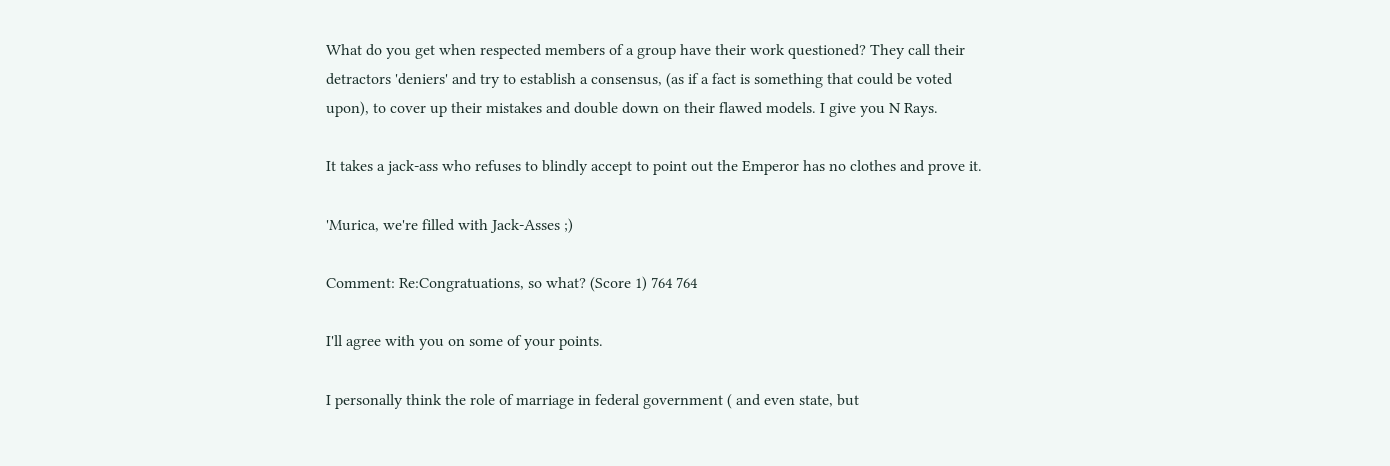What do you get when respected members of a group have their work questioned? They call their detractors 'deniers' and try to establish a consensus, (as if a fact is something that could be voted upon), to cover up their mistakes and double down on their flawed models. I give you N Rays.

It takes a jack-ass who refuses to blindly accept to point out the Emperor has no clothes and prove it.

'Murica, we're filled with Jack-Asses ;)

Comment: Re:Congratuations, so what? (Score 1) 764 764

I'll agree with you on some of your points.

I personally think the role of marriage in federal government ( and even state, but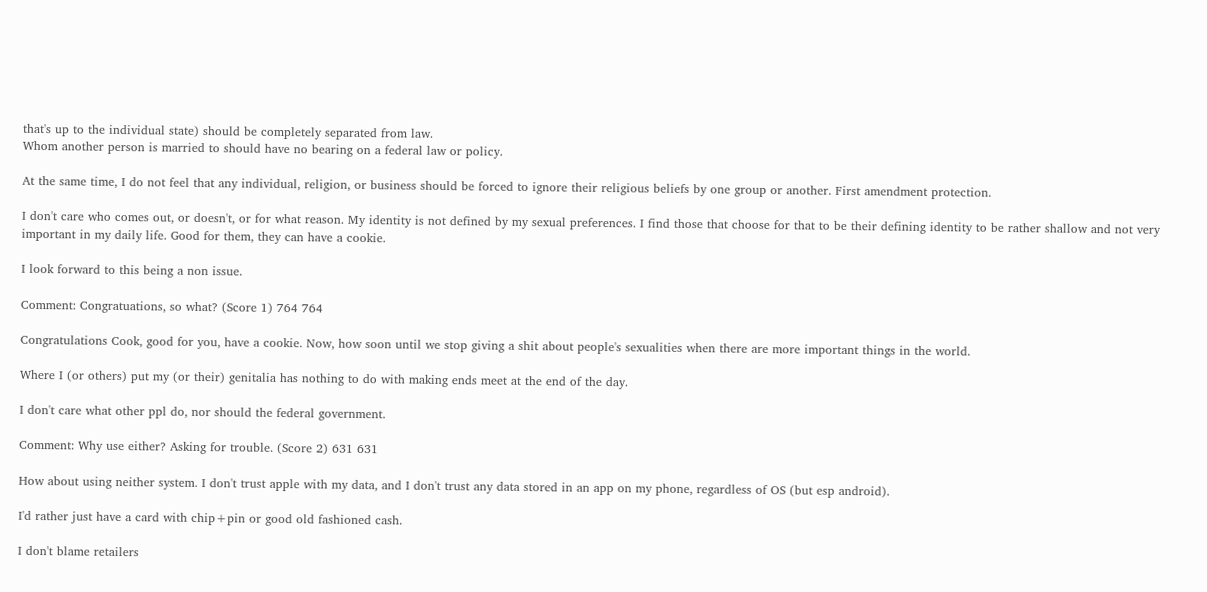that's up to the individual state) should be completely separated from law.
Whom another person is married to should have no bearing on a federal law or policy.

At the same time, I do not feel that any individual, religion, or business should be forced to ignore their religious beliefs by one group or another. First amendment protection.

I don't care who comes out, or doesn't, or for what reason. My identity is not defined by my sexual preferences. I find those that choose for that to be their defining identity to be rather shallow and not very important in my daily life. Good for them, they can have a cookie.

I look forward to this being a non issue.

Comment: Congratuations, so what? (Score 1) 764 764

Congratulations Cook, good for you, have a cookie. Now, how soon until we stop giving a shit about people's sexualities when there are more important things in the world.

Where I (or others) put my (or their) genitalia has nothing to do with making ends meet at the end of the day.

I don't care what other ppl do, nor should the federal government.

Comment: Why use either? Asking for trouble. (Score 2) 631 631

How about using neither system. I don't trust apple with my data, and I don't trust any data stored in an app on my phone, regardless of OS (but esp android).

I'd rather just have a card with chip+pin or good old fashioned cash.

I don't blame retailers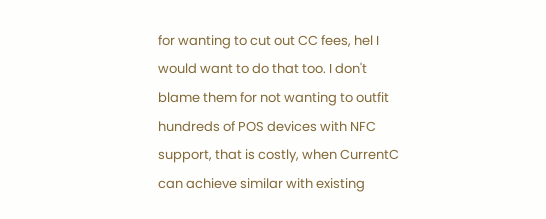for wanting to cut out CC fees, hel I would want to do that too. I don't blame them for not wanting to outfit hundreds of POS devices with NFC support, that is costly, when CurrentC can achieve similar with existing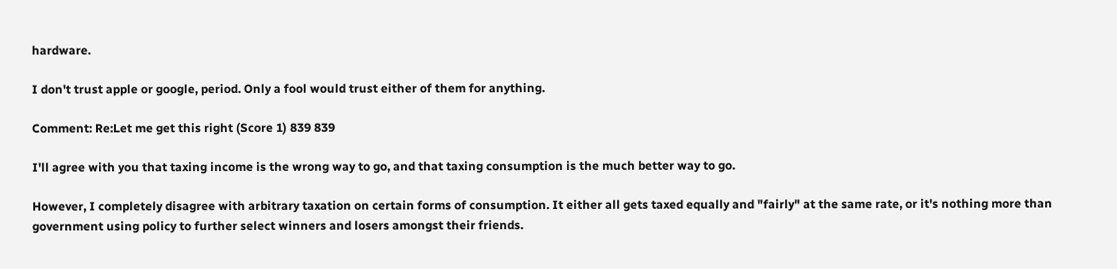hardware.

I don't trust apple or google, period. Only a fool would trust either of them for anything.

Comment: Re:Let me get this right (Score 1) 839 839

I'll agree with you that taxing income is the wrong way to go, and that taxing consumption is the much better way to go.

However, I completely disagree with arbitrary taxation on certain forms of consumption. It either all gets taxed equally and "fairly" at the same rate, or it's nothing more than government using policy to further select winners and losers amongst their friends.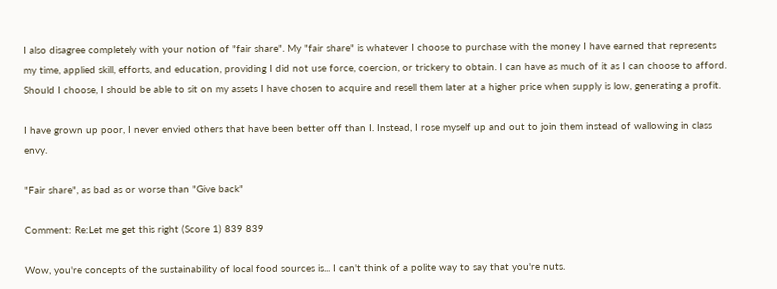I also disagree completely with your notion of "fair share". My "fair share" is whatever I choose to purchase with the money I have earned that represents my time, applied skill, efforts, and education, providing I did not use force, coercion, or trickery to obtain. I can have as much of it as I can choose to afford. Should I choose, I should be able to sit on my assets I have chosen to acquire and resell them later at a higher price when supply is low, generating a profit.

I have grown up poor, I never envied others that have been better off than I. Instead, I rose myself up and out to join them instead of wallowing in class envy.

"Fair share", as bad as or worse than "Give back"

Comment: Re:Let me get this right (Score 1) 839 839

Wow, you're concepts of the sustainability of local food sources is... I can't think of a polite way to say that you're nuts.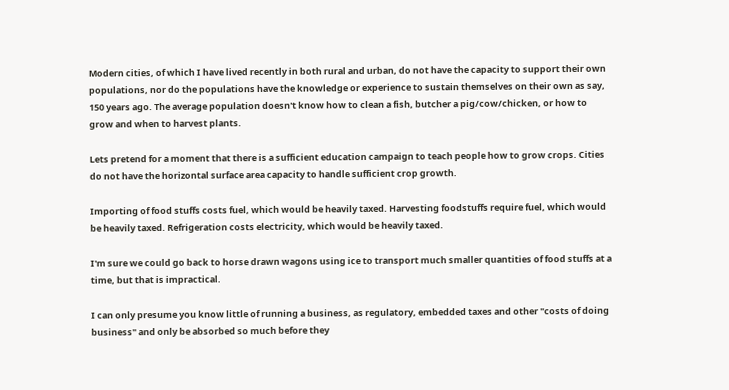Modern cities, of which I have lived recently in both rural and urban, do not have the capacity to support their own populations, nor do the populations have the knowledge or experience to sustain themselves on their own as say, 150 years ago. The average population doesn't know how to clean a fish, butcher a pig/cow/chicken, or how to grow and when to harvest plants.

Lets pretend for a moment that there is a sufficient education campaign to teach people how to grow crops. Cities do not have the horizontal surface area capacity to handle sufficient crop growth.

Importing of food stuffs costs fuel, which would be heavily taxed. Harvesting foodstuffs require fuel, which would be heavily taxed. Refrigeration costs electricity, which would be heavily taxed.

I'm sure we could go back to horse drawn wagons using ice to transport much smaller quantities of food stuffs at a time, but that is impractical.

I can only presume you know little of running a business, as regulatory, embedded taxes and other "costs of doing business" and only be absorbed so much before they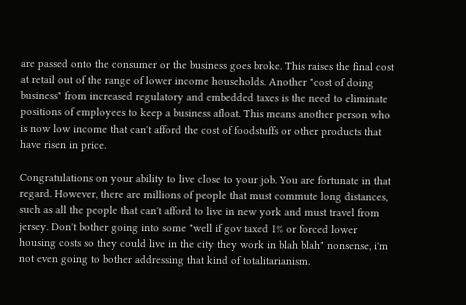are passed onto the consumer or the business goes broke. This raises the final cost at retail out of the range of lower income households. Another "cost of doing business" from increased regulatory and embedded taxes is the need to eliminate positions of employees to keep a business afloat. This means another person who is now low income that can't afford the cost of foodstuffs or other products that have risen in price.

Congratulations on your ability to live close to your job. You are fortunate in that regard. However, there are millions of people that must commute long distances, such as all the people that can't afford to live in new york and must travel from jersey. Don't bother going into some "well if gov taxed 1% or forced lower housing costs so they could live in the city they work in blah blah" nonsense, i'm not even going to bother addressing that kind of totalitarianism.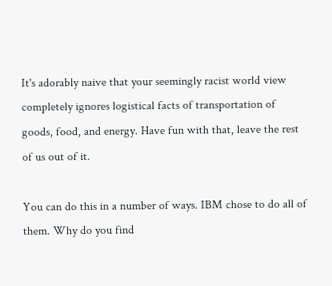It's adorably naive that your seemingly racist world view completely ignores logistical facts of transportation of goods, food, and energy. Have fun with that, leave the rest of us out of it.

You can do this in a number of ways. IBM chose to do all of them. Why do you find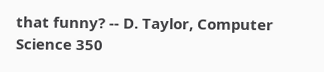that funny? -- D. Taylor, Computer Science 350